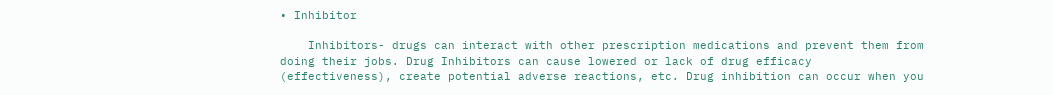• Inhibitor

    Inhibitors- drugs can interact with other prescription medications and prevent them from doing their jobs. Drug Inhibitors can cause lowered or lack of drug efficacy (effectiveness), create potential adverse reactions, etc. Drug inhibition can occur when you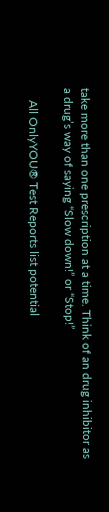take more than one prescription at a time. Think of an drug inhibitor as a drug’s way of saying “Slow down!” or “Stop!”

    All OnlyYOU® Test Reports list potential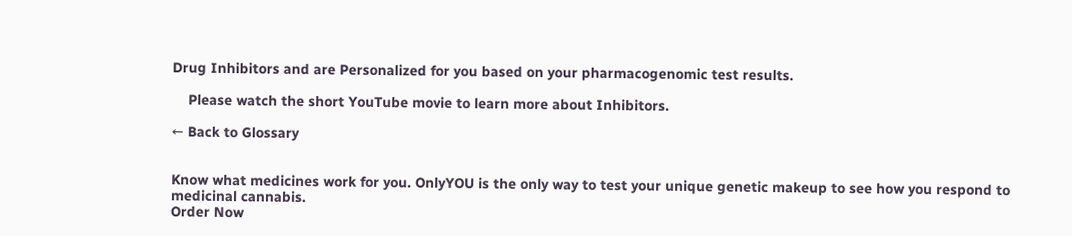Drug Inhibitors and are Personalized for you based on your pharmacogenomic test results.

    Please watch the short YouTube movie to learn more about Inhibitors.

← Back to Glossary


Know what medicines work for you. OnlyYOU is the only way to test your unique genetic makeup to see how you respond to medicinal cannabis.
Order Now